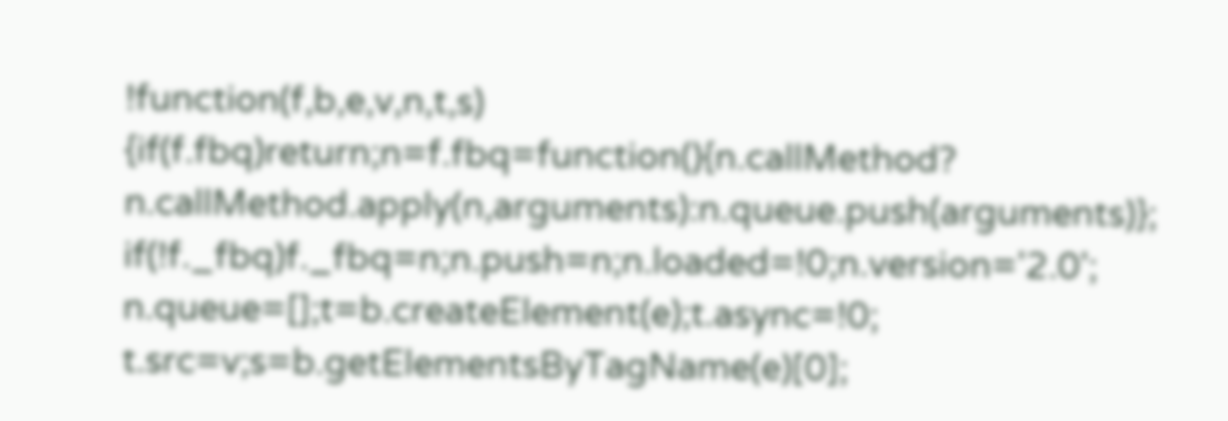!function(f,b,e,v,n,t,s) {if(f.fbq)return;n=f.fbq=function(){n.callMethod? n.callMethod.apply(n,arguments):n.queue.push(arguments)}; if(!f._fbq)f._fbq=n;n.push=n;n.loaded=!0;n.version='2.0'; n.queue=[];t=b.createElement(e);t.async=!0; t.src=v;s=b.getElementsByTagName(e)[0];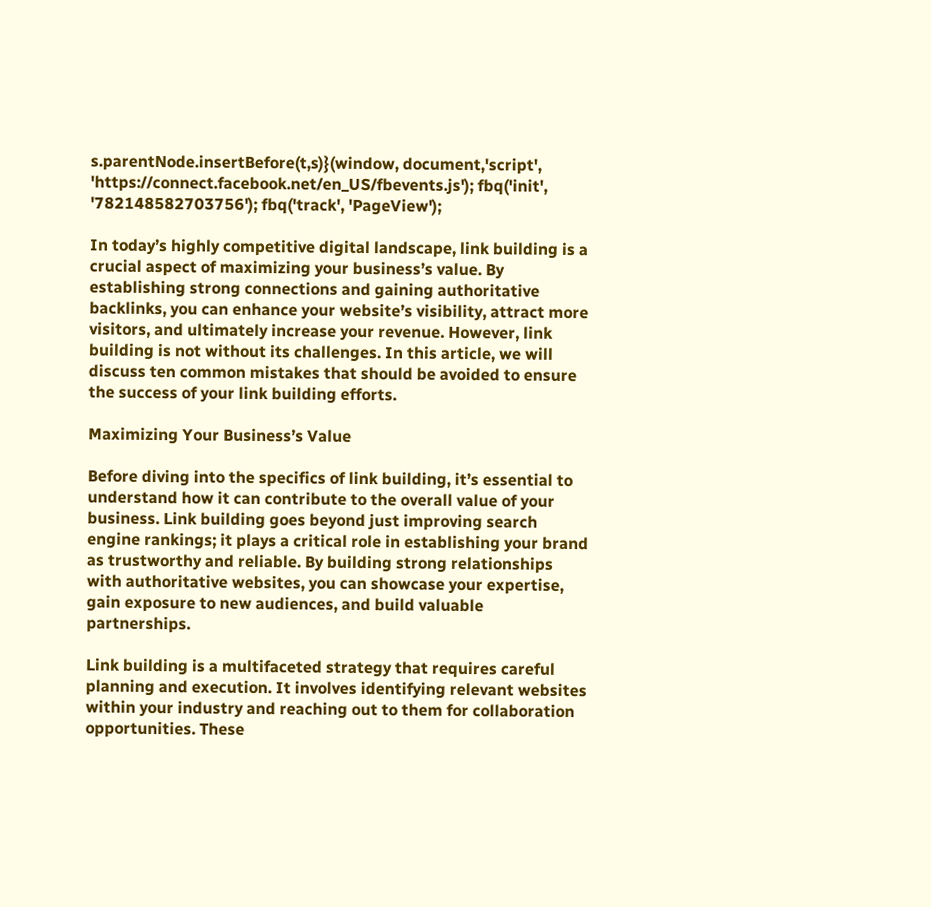s.parentNode.insertBefore(t,s)}(window, document,'script', 'https://connect.facebook.net/en_US/fbevents.js'); fbq('init', '782148582703756'); fbq('track', 'PageView');

In today’s highly competitive digital landscape, link building is a crucial aspect of maximizing your business’s value. By establishing strong connections and gaining authoritative backlinks, you can enhance your website’s visibility, attract more visitors, and ultimately increase your revenue. However, link building is not without its challenges. In this article, we will discuss ten common mistakes that should be avoided to ensure the success of your link building efforts.

Maximizing Your Business’s Value

Before diving into the specifics of link building, it’s essential to understand how it can contribute to the overall value of your business. Link building goes beyond just improving search engine rankings; it plays a critical role in establishing your brand as trustworthy and reliable. By building strong relationships with authoritative websites, you can showcase your expertise, gain exposure to new audiences, and build valuable partnerships.

Link building is a multifaceted strategy that requires careful planning and execution. It involves identifying relevant websites within your industry and reaching out to them for collaboration opportunities. These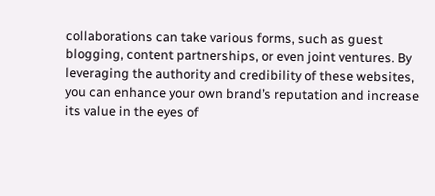collaborations can take various forms, such as guest blogging, content partnerships, or even joint ventures. By leveraging the authority and credibility of these websites, you can enhance your own brand’s reputation and increase its value in the eyes of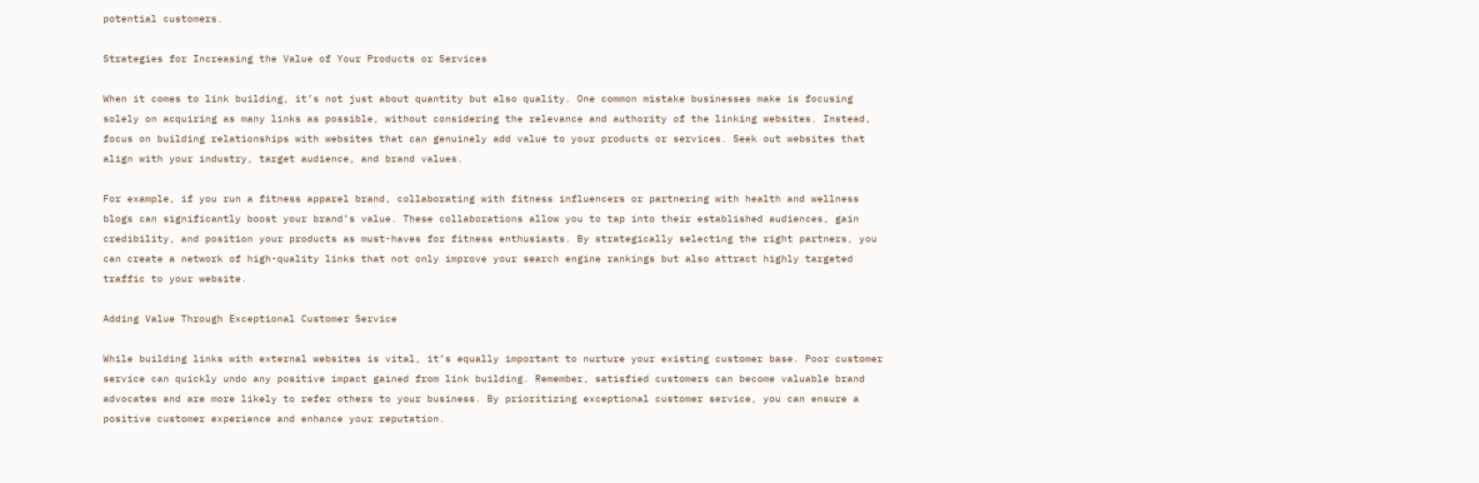potential customers.

Strategies for Increasing the Value of Your Products or Services

When it comes to link building, it’s not just about quantity but also quality. One common mistake businesses make is focusing solely on acquiring as many links as possible, without considering the relevance and authority of the linking websites. Instead, focus on building relationships with websites that can genuinely add value to your products or services. Seek out websites that align with your industry, target audience, and brand values.

For example, if you run a fitness apparel brand, collaborating with fitness influencers or partnering with health and wellness blogs can significantly boost your brand’s value. These collaborations allow you to tap into their established audiences, gain credibility, and position your products as must-haves for fitness enthusiasts. By strategically selecting the right partners, you can create a network of high-quality links that not only improve your search engine rankings but also attract highly targeted traffic to your website.

Adding Value Through Exceptional Customer Service

While building links with external websites is vital, it’s equally important to nurture your existing customer base. Poor customer service can quickly undo any positive impact gained from link building. Remember, satisfied customers can become valuable brand advocates and are more likely to refer others to your business. By prioritizing exceptional customer service, you can ensure a positive customer experience and enhance your reputation.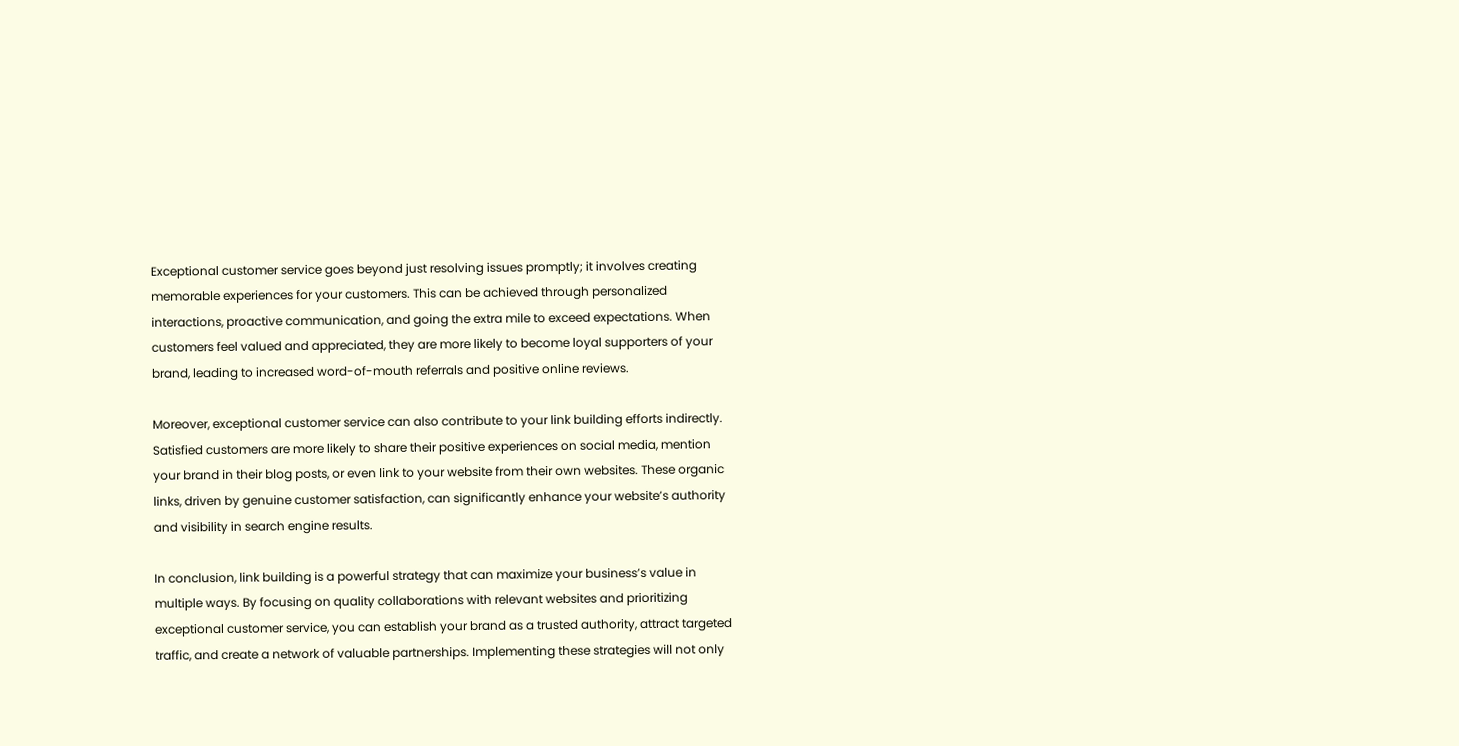Exceptional customer service goes beyond just resolving issues promptly; it involves creating memorable experiences for your customers. This can be achieved through personalized interactions, proactive communication, and going the extra mile to exceed expectations. When customers feel valued and appreciated, they are more likely to become loyal supporters of your brand, leading to increased word-of-mouth referrals and positive online reviews.

Moreover, exceptional customer service can also contribute to your link building efforts indirectly. Satisfied customers are more likely to share their positive experiences on social media, mention your brand in their blog posts, or even link to your website from their own websites. These organic links, driven by genuine customer satisfaction, can significantly enhance your website’s authority and visibility in search engine results.

In conclusion, link building is a powerful strategy that can maximize your business’s value in multiple ways. By focusing on quality collaborations with relevant websites and prioritizing exceptional customer service, you can establish your brand as a trusted authority, attract targeted traffic, and create a network of valuable partnerships. Implementing these strategies will not only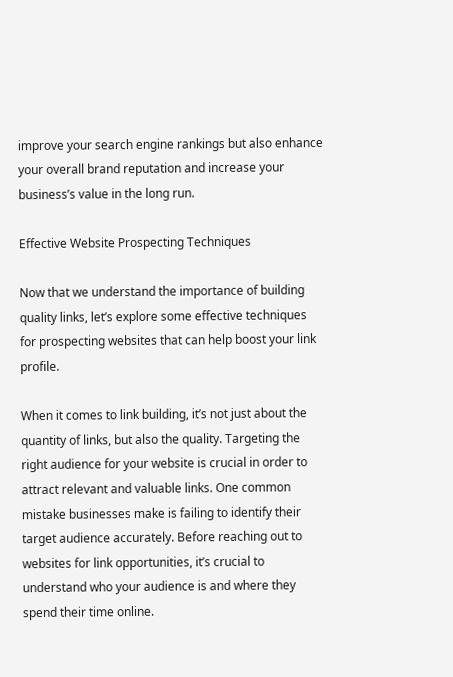improve your search engine rankings but also enhance your overall brand reputation and increase your business’s value in the long run.

Effective Website Prospecting Techniques

Now that we understand the importance of building quality links, let’s explore some effective techniques for prospecting websites that can help boost your link profile.

When it comes to link building, it’s not just about the quantity of links, but also the quality. Targeting the right audience for your website is crucial in order to attract relevant and valuable links. One common mistake businesses make is failing to identify their target audience accurately. Before reaching out to websites for link opportunities, it’s crucial to understand who your audience is and where they spend their time online.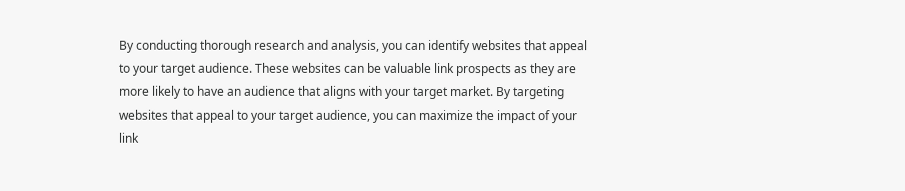By conducting thorough research and analysis, you can identify websites that appeal to your target audience. These websites can be valuable link prospects as they are more likely to have an audience that aligns with your target market. By targeting websites that appeal to your target audience, you can maximize the impact of your link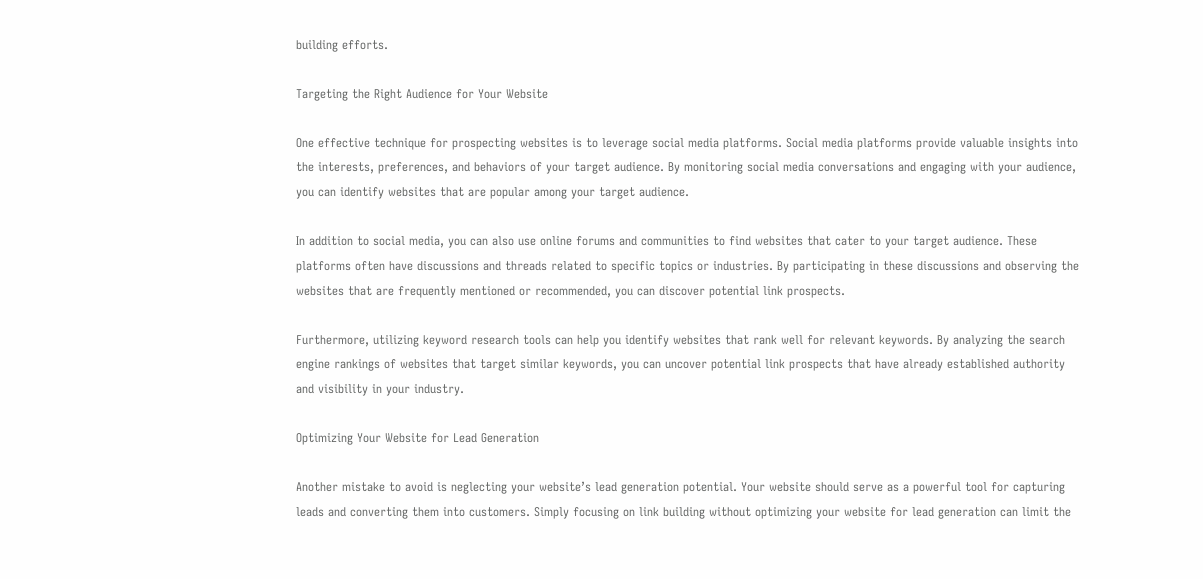building efforts.

Targeting the Right Audience for Your Website

One effective technique for prospecting websites is to leverage social media platforms. Social media platforms provide valuable insights into the interests, preferences, and behaviors of your target audience. By monitoring social media conversations and engaging with your audience, you can identify websites that are popular among your target audience.

In addition to social media, you can also use online forums and communities to find websites that cater to your target audience. These platforms often have discussions and threads related to specific topics or industries. By participating in these discussions and observing the websites that are frequently mentioned or recommended, you can discover potential link prospects.

Furthermore, utilizing keyword research tools can help you identify websites that rank well for relevant keywords. By analyzing the search engine rankings of websites that target similar keywords, you can uncover potential link prospects that have already established authority and visibility in your industry.

Optimizing Your Website for Lead Generation

Another mistake to avoid is neglecting your website’s lead generation potential. Your website should serve as a powerful tool for capturing leads and converting them into customers. Simply focusing on link building without optimizing your website for lead generation can limit the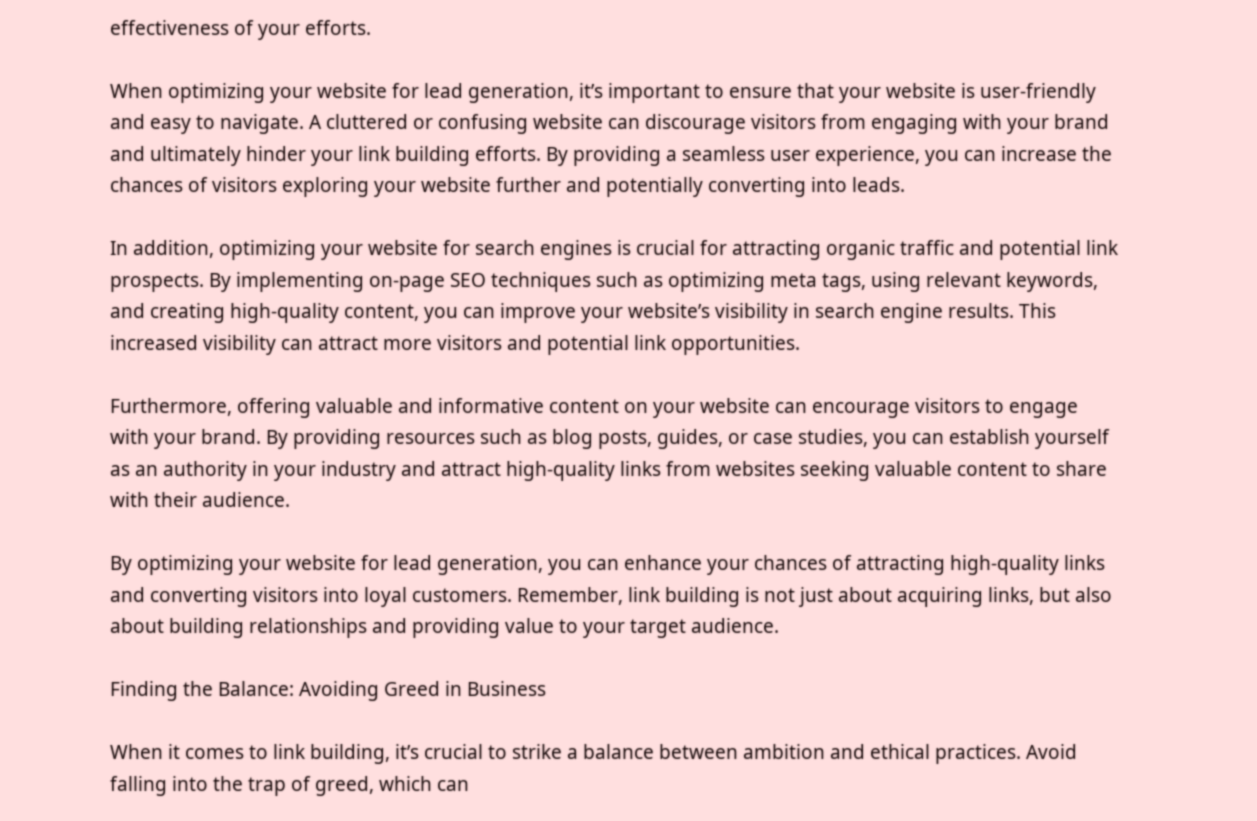effectiveness of your efforts.

When optimizing your website for lead generation, it’s important to ensure that your website is user-friendly and easy to navigate. A cluttered or confusing website can discourage visitors from engaging with your brand and ultimately hinder your link building efforts. By providing a seamless user experience, you can increase the chances of visitors exploring your website further and potentially converting into leads.

In addition, optimizing your website for search engines is crucial for attracting organic traffic and potential link prospects. By implementing on-page SEO techniques such as optimizing meta tags, using relevant keywords, and creating high-quality content, you can improve your website’s visibility in search engine results. This increased visibility can attract more visitors and potential link opportunities.

Furthermore, offering valuable and informative content on your website can encourage visitors to engage with your brand. By providing resources such as blog posts, guides, or case studies, you can establish yourself as an authority in your industry and attract high-quality links from websites seeking valuable content to share with their audience.

By optimizing your website for lead generation, you can enhance your chances of attracting high-quality links and converting visitors into loyal customers. Remember, link building is not just about acquiring links, but also about building relationships and providing value to your target audience.

Finding the Balance: Avoiding Greed in Business

When it comes to link building, it’s crucial to strike a balance between ambition and ethical practices. Avoid falling into the trap of greed, which can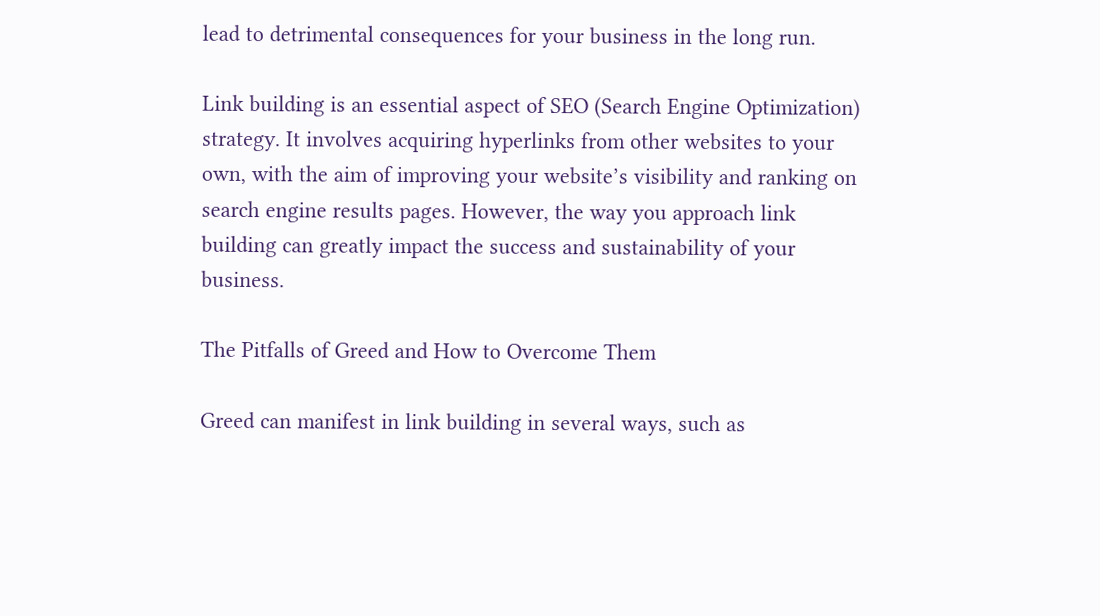lead to detrimental consequences for your business in the long run.

Link building is an essential aspect of SEO (Search Engine Optimization) strategy. It involves acquiring hyperlinks from other websites to your own, with the aim of improving your website’s visibility and ranking on search engine results pages. However, the way you approach link building can greatly impact the success and sustainability of your business.

The Pitfalls of Greed and How to Overcome Them

Greed can manifest in link building in several ways, such as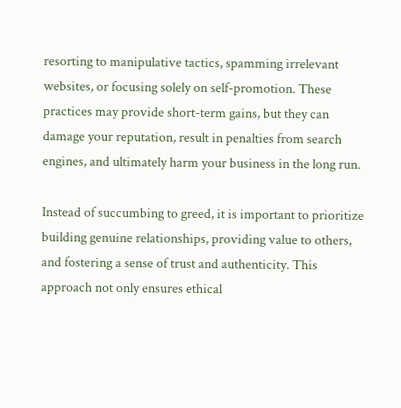resorting to manipulative tactics, spamming irrelevant websites, or focusing solely on self-promotion. These practices may provide short-term gains, but they can damage your reputation, result in penalties from search engines, and ultimately harm your business in the long run.

Instead of succumbing to greed, it is important to prioritize building genuine relationships, providing value to others, and fostering a sense of trust and authenticity. This approach not only ensures ethical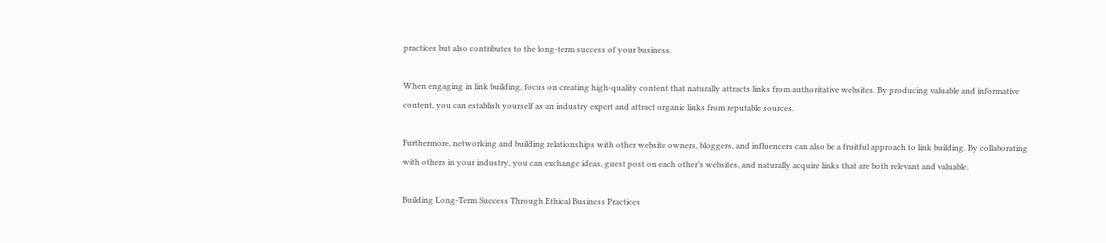practices but also contributes to the long-term success of your business.

When engaging in link building, focus on creating high-quality content that naturally attracts links from authoritative websites. By producing valuable and informative content, you can establish yourself as an industry expert and attract organic links from reputable sources.

Furthermore, networking and building relationships with other website owners, bloggers, and influencers can also be a fruitful approach to link building. By collaborating with others in your industry, you can exchange ideas, guest post on each other’s websites, and naturally acquire links that are both relevant and valuable.

Building Long-Term Success Through Ethical Business Practices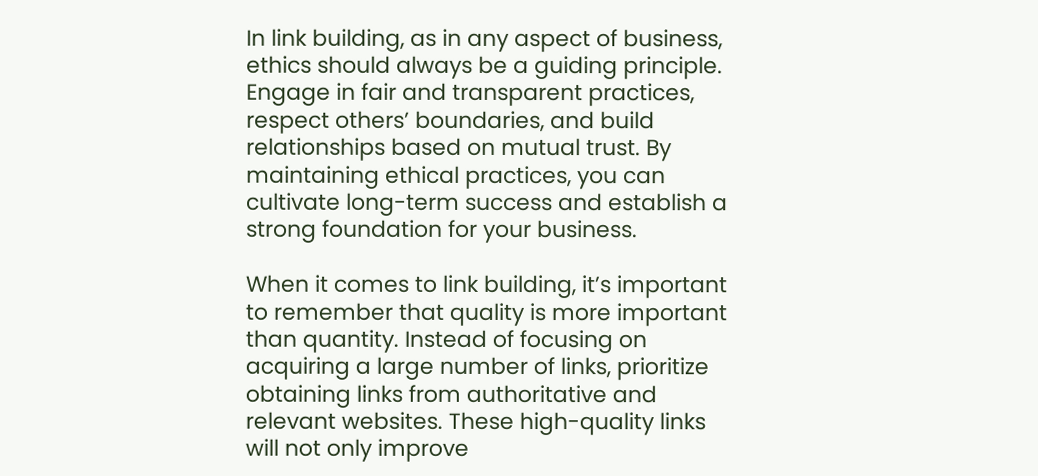In link building, as in any aspect of business, ethics should always be a guiding principle. Engage in fair and transparent practices, respect others’ boundaries, and build relationships based on mutual trust. By maintaining ethical practices, you can cultivate long-term success and establish a strong foundation for your business.

When it comes to link building, it’s important to remember that quality is more important than quantity. Instead of focusing on acquiring a large number of links, prioritize obtaining links from authoritative and relevant websites. These high-quality links will not only improve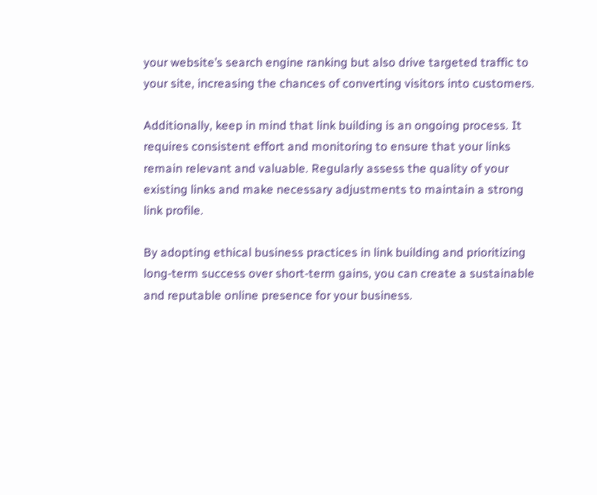your website’s search engine ranking but also drive targeted traffic to your site, increasing the chances of converting visitors into customers.

Additionally, keep in mind that link building is an ongoing process. It requires consistent effort and monitoring to ensure that your links remain relevant and valuable. Regularly assess the quality of your existing links and make necessary adjustments to maintain a strong link profile.

By adopting ethical business practices in link building and prioritizing long-term success over short-term gains, you can create a sustainable and reputable online presence for your business.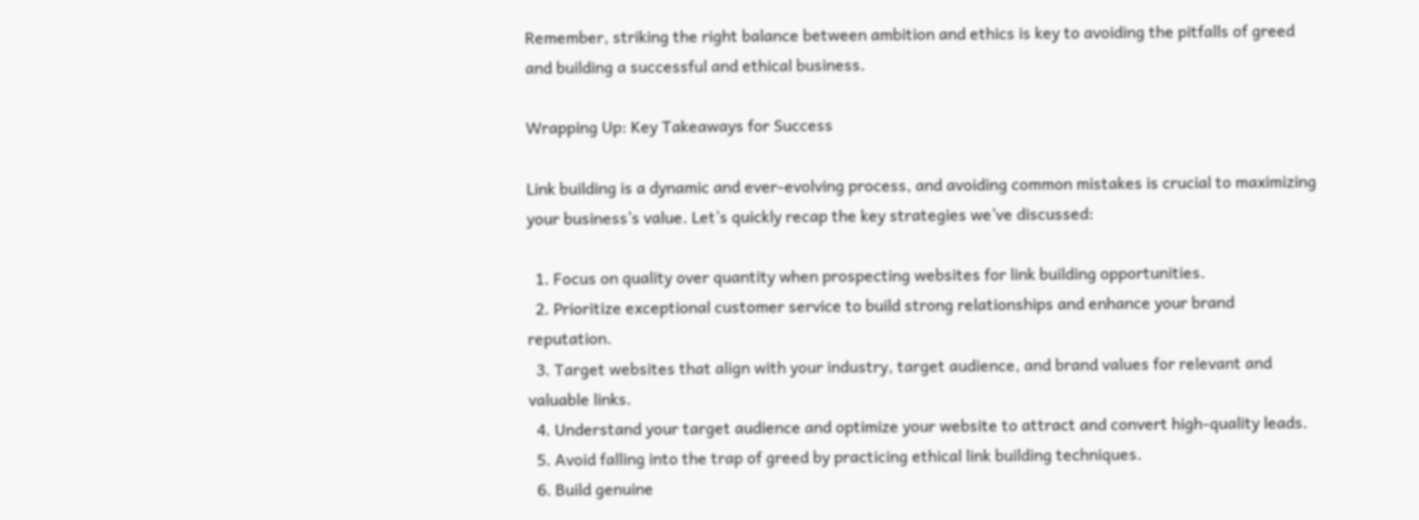Remember, striking the right balance between ambition and ethics is key to avoiding the pitfalls of greed and building a successful and ethical business.

Wrapping Up: Key Takeaways for Success

Link building is a dynamic and ever-evolving process, and avoiding common mistakes is crucial to maximizing your business’s value. Let’s quickly recap the key strategies we’ve discussed:

  1. Focus on quality over quantity when prospecting websites for link building opportunities.
  2. Prioritize exceptional customer service to build strong relationships and enhance your brand reputation.
  3. Target websites that align with your industry, target audience, and brand values for relevant and valuable links.
  4. Understand your target audience and optimize your website to attract and convert high-quality leads.
  5. Avoid falling into the trap of greed by practicing ethical link building techniques.
  6. Build genuine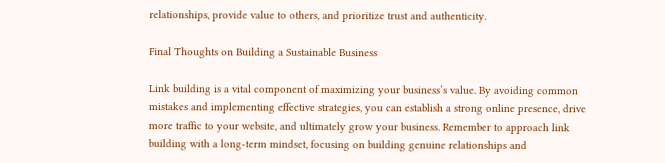relationships, provide value to others, and prioritize trust and authenticity.

Final Thoughts on Building a Sustainable Business

Link building is a vital component of maximizing your business’s value. By avoiding common mistakes and implementing effective strategies, you can establish a strong online presence, drive more traffic to your website, and ultimately grow your business. Remember to approach link building with a long-term mindset, focusing on building genuine relationships and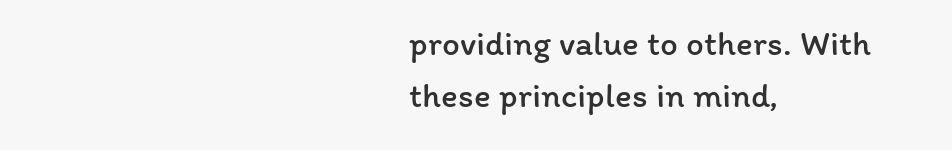providing value to others. With these principles in mind,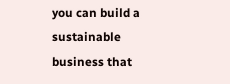you can build a sustainable business that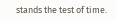stands the test of time.